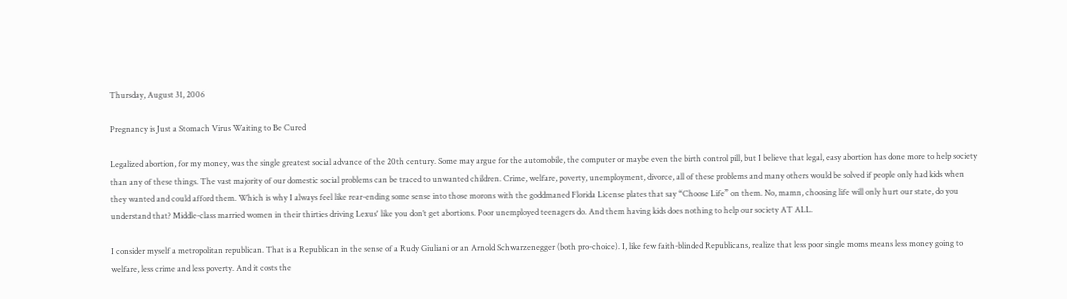Thursday, August 31, 2006

Pregnancy is Just a Stomach Virus Waiting to Be Cured

Legalized abortion, for my money, was the single greatest social advance of the 20th century. Some may argue for the automobile, the computer or maybe even the birth control pill, but I believe that legal, easy abortion has done more to help society than any of these things. The vast majority of our domestic social problems can be traced to unwanted children. Crime, welfare, poverty, unemployment, divorce, all of these problems and many others would be solved if people only had kids when they wanted and could afford them. Which is why I always feel like rear-ending some sense into those morons with the goddmaned Florida License plates that say “Choose Life” on them. No, mamn, choosing life will only hurt our state, do you understand that? Middle-class married women in their thirties driving Lexus' like you don’t get abortions. Poor unemployed teenagers do. And them having kids does nothing to help our society AT ALL.

I consider myself a metropolitan republican. That is a Republican in the sense of a Rudy Giuliani or an Arnold Schwarzenegger (both pro-choice). I, like few faith-blinded Republicans, realize that less poor single moms means less money going to welfare, less crime and less poverty. And it costs the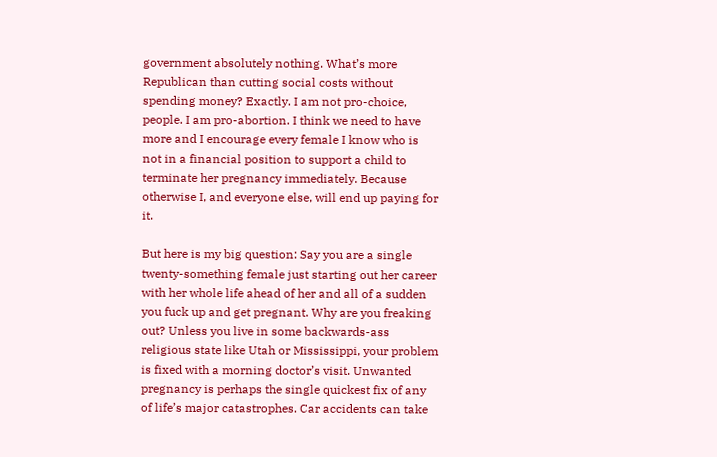government absolutely nothing. What’s more Republican than cutting social costs without spending money? Exactly. I am not pro-choice, people. I am pro-abortion. I think we need to have more and I encourage every female I know who is not in a financial position to support a child to terminate her pregnancy immediately. Because otherwise I, and everyone else, will end up paying for it.

But here is my big question: Say you are a single twenty-something female just starting out her career with her whole life ahead of her and all of a sudden you fuck up and get pregnant. Why are you freaking out? Unless you live in some backwards-ass religious state like Utah or Mississippi, your problem is fixed with a morning doctor’s visit. Unwanted pregnancy is perhaps the single quickest fix of any of life’s major catastrophes. Car accidents can take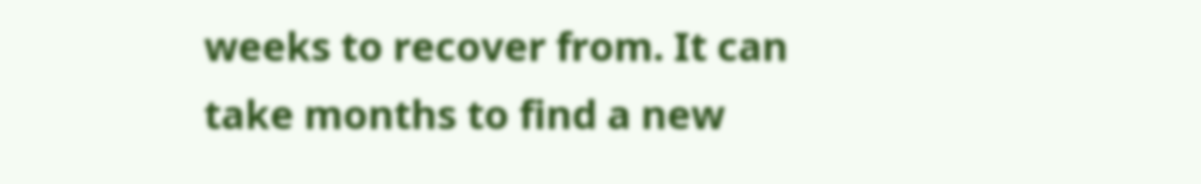weeks to recover from. It can take months to find a new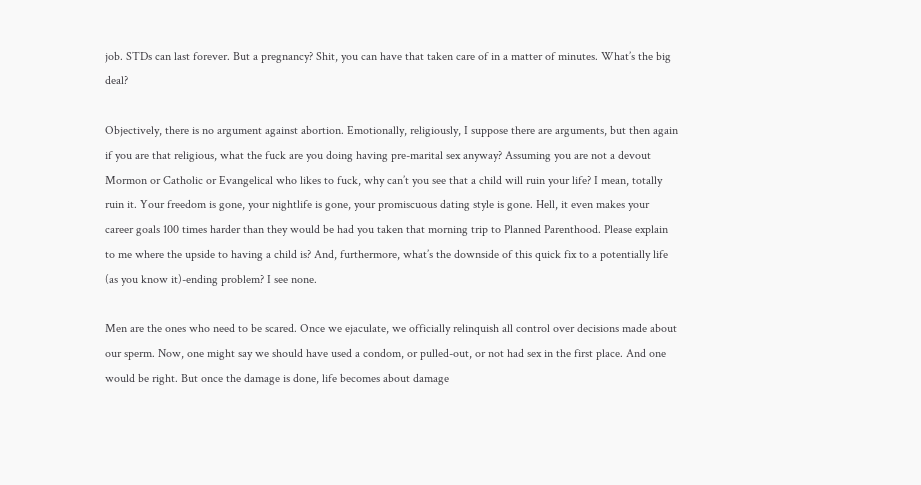job. STDs can last forever. But a pregnancy? Shit, you can have that taken care of in a matter of minutes. What’s the big deal?

Objectively, there is no argument against abortion. Emotionally, religiously, I suppose there are arguments, but then again if you are that religious, what the fuck are you doing having pre-marital sex anyway? Assuming you are not a devout Mormon or Catholic or Evangelical who likes to fuck, why can’t you see that a child will ruin your life? I mean, totally ruin it. Your freedom is gone, your nightlife is gone, your promiscuous dating style is gone. Hell, it even makes your career goals 100 times harder than they would be had you taken that morning trip to Planned Parenthood. Please explain to me where the upside to having a child is? And, furthermore, what’s the downside of this quick fix to a potentially life (as you know it)-ending problem? I see none.

Men are the ones who need to be scared. Once we ejaculate, we officially relinquish all control over decisions made about our sperm. Now, one might say we should have used a condom, or pulled-out, or not had sex in the first place. And one would be right. But once the damage is done, life becomes about damage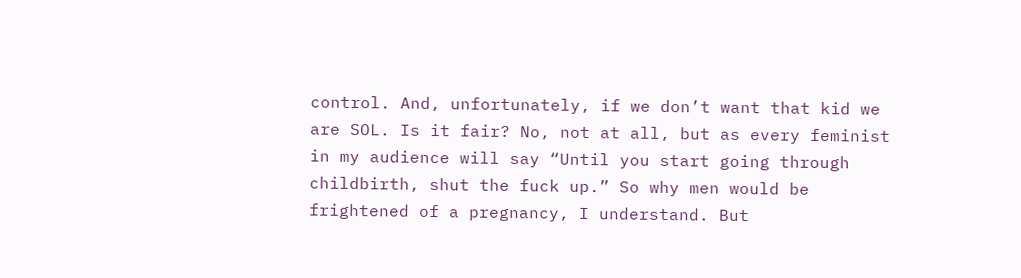control. And, unfortunately, if we don’t want that kid we are SOL. Is it fair? No, not at all, but as every feminist in my audience will say “Until you start going through childbirth, shut the fuck up.” So why men would be frightened of a pregnancy, I understand. But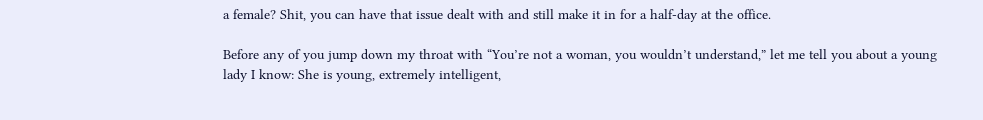a female? Shit, you can have that issue dealt with and still make it in for a half-day at the office.

Before any of you jump down my throat with “You’re not a woman, you wouldn’t understand,” let me tell you about a young lady I know: She is young, extremely intelligent,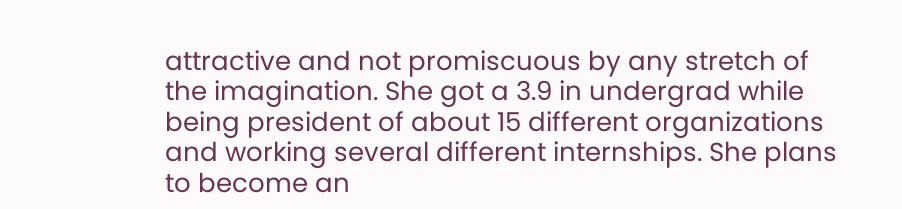attractive and not promiscuous by any stretch of the imagination. She got a 3.9 in undergrad while being president of about 15 different organizations and working several different internships. She plans to become an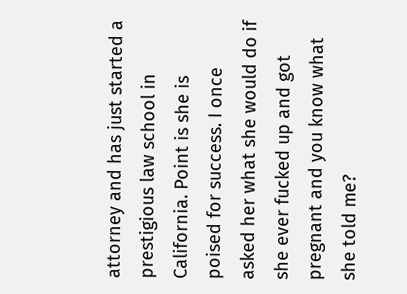attorney and has just started a prestigious law school in California. Point is she is poised for success. I once asked her what she would do if she ever fucked up and got pregnant and you know what she told me?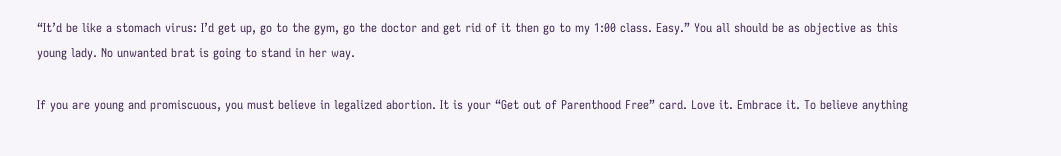“It’d be like a stomach virus: I’d get up, go to the gym, go the doctor and get rid of it then go to my 1:00 class. Easy.” You all should be as objective as this young lady. No unwanted brat is going to stand in her way.

If you are young and promiscuous, you must believe in legalized abortion. It is your “Get out of Parenthood Free” card. Love it. Embrace it. To believe anything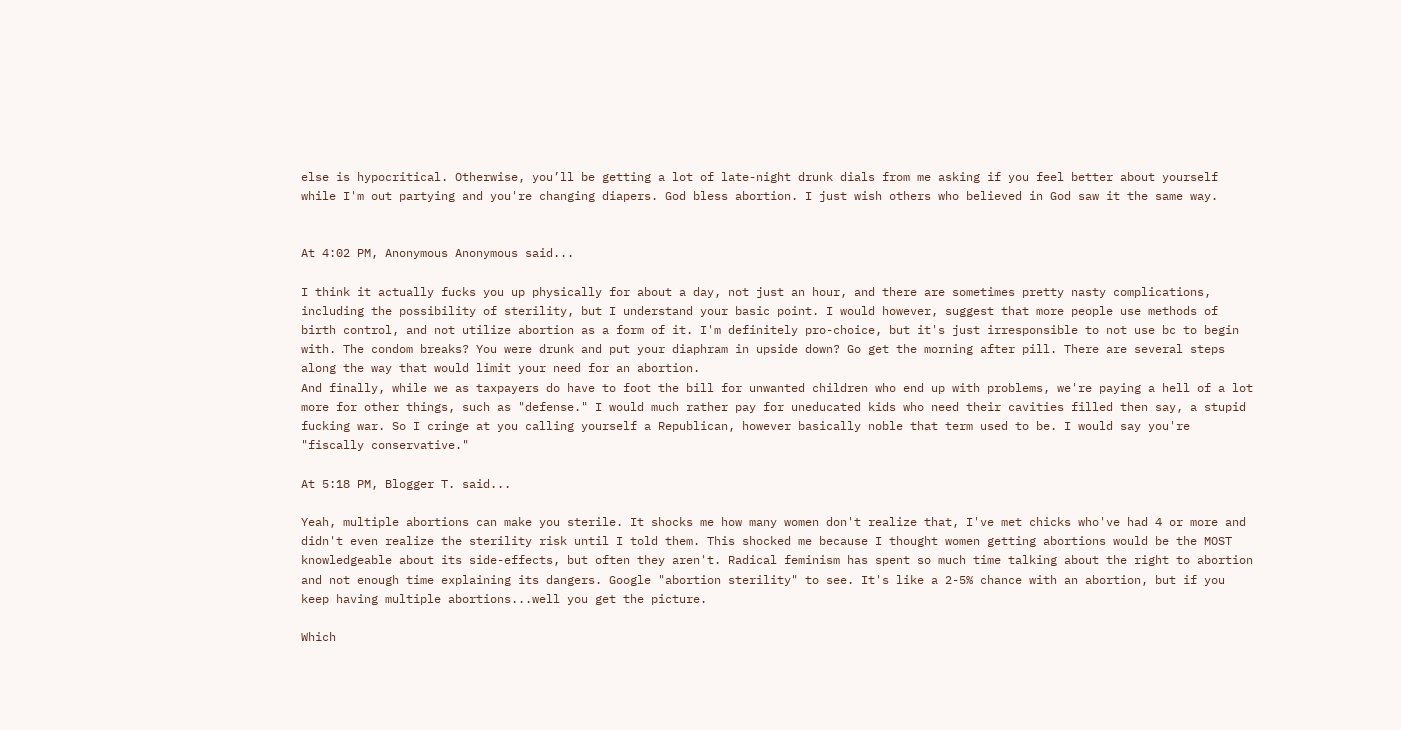else is hypocritical. Otherwise, you’ll be getting a lot of late-night drunk dials from me asking if you feel better about yourself while I'm out partying and you're changing diapers. God bless abortion. I just wish others who believed in God saw it the same way.


At 4:02 PM, Anonymous Anonymous said...

I think it actually fucks you up physically for about a day, not just an hour, and there are sometimes pretty nasty complications, including the possibility of sterility, but I understand your basic point. I would however, suggest that more people use methods of birth control, and not utilize abortion as a form of it. I'm definitely pro-choice, but it's just irresponsible to not use bc to begin with. The condom breaks? You were drunk and put your diaphram in upside down? Go get the morning after pill. There are several steps along the way that would limit your need for an abortion.
And finally, while we as taxpayers do have to foot the bill for unwanted children who end up with problems, we're paying a hell of a lot more for other things, such as "defense." I would much rather pay for uneducated kids who need their cavities filled then say, a stupid fucking war. So I cringe at you calling yourself a Republican, however basically noble that term used to be. I would say you're "fiscally conservative."

At 5:18 PM, Blogger T. said...

Yeah, multiple abortions can make you sterile. It shocks me how many women don't realize that, I've met chicks who've had 4 or more and didn't even realize the sterility risk until I told them. This shocked me because I thought women getting abortions would be the MOST knowledgeable about its side-effects, but often they aren't. Radical feminism has spent so much time talking about the right to abortion and not enough time explaining its dangers. Google "abortion sterility" to see. It's like a 2-5% chance with an abortion, but if you keep having multiple abortions...well you get the picture.

Which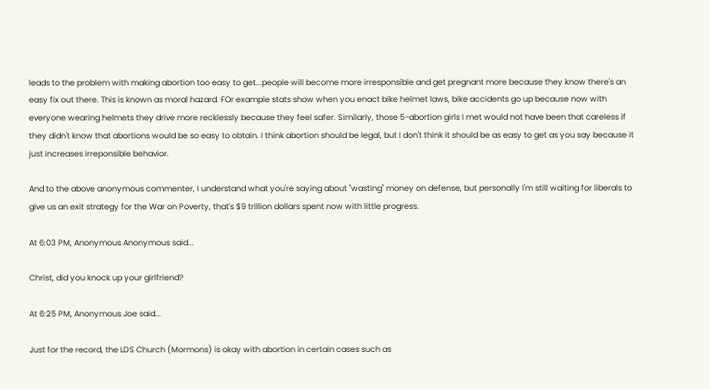leads to the problem with making abortion too easy to get...people will become more irresponsible and get pregnant more because they know there's an easy fix out there. This is known as moral hazard. FOr example stats show when you enact bike helmet laws, bike accidents go up because now with everyone wearing helmets they drive more recklessly because they feel safer. Similarly, those 5-abortion girls I met would not have been that careless if they didn't know that abortions would be so easy to obtain. I think abortion should be legal, but I don't think it should be as easy to get as you say because it just increases irreponsible behavior.

And to the above anonymous commenter, I understand what you're saying about "wasting" money on defense, but personally I'm still waiting for liberals to give us an exit strategy for the War on Poverty, that's $9 trillion dollars spent now with little progress.

At 6:03 PM, Anonymous Anonymous said...

Christ, did you knock up your girlfriend?

At 6:25 PM, Anonymous Joe said...

Just for the record, the LDS Church (Mormons) is okay with abortion in certain cases such as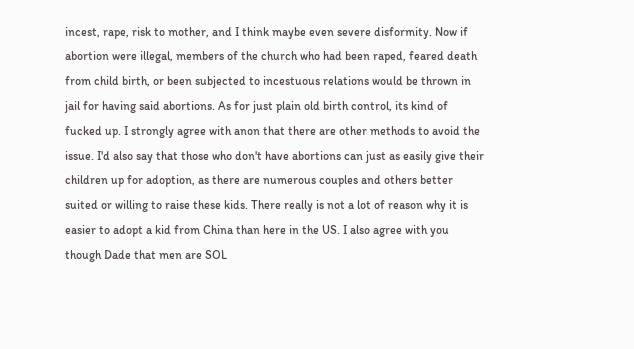incest, rape, risk to mother, and I think maybe even severe disformity. Now if abortion were illegal, members of the church who had been raped, feared death from child birth, or been subjected to incestuous relations would be thrown in jail for having said abortions. As for just plain old birth control, its kind of fucked up. I strongly agree with anon that there are other methods to avoid the issue. I'd also say that those who don't have abortions can just as easily give their children up for adoption, as there are numerous couples and others better suited or willing to raise these kids. There really is not a lot of reason why it is easier to adopt a kid from China than here in the US. I also agree with you though Dade that men are SOL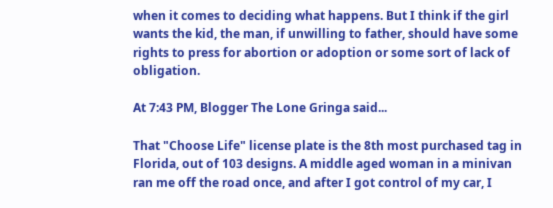when it comes to deciding what happens. But I think if the girl wants the kid, the man, if unwilling to father, should have some rights to press for abortion or adoption or some sort of lack of obligation.

At 7:43 PM, Blogger The Lone Gringa said...

That "Choose Life" license plate is the 8th most purchased tag in Florida, out of 103 designs. A middle aged woman in a minivan ran me off the road once, and after I got control of my car, I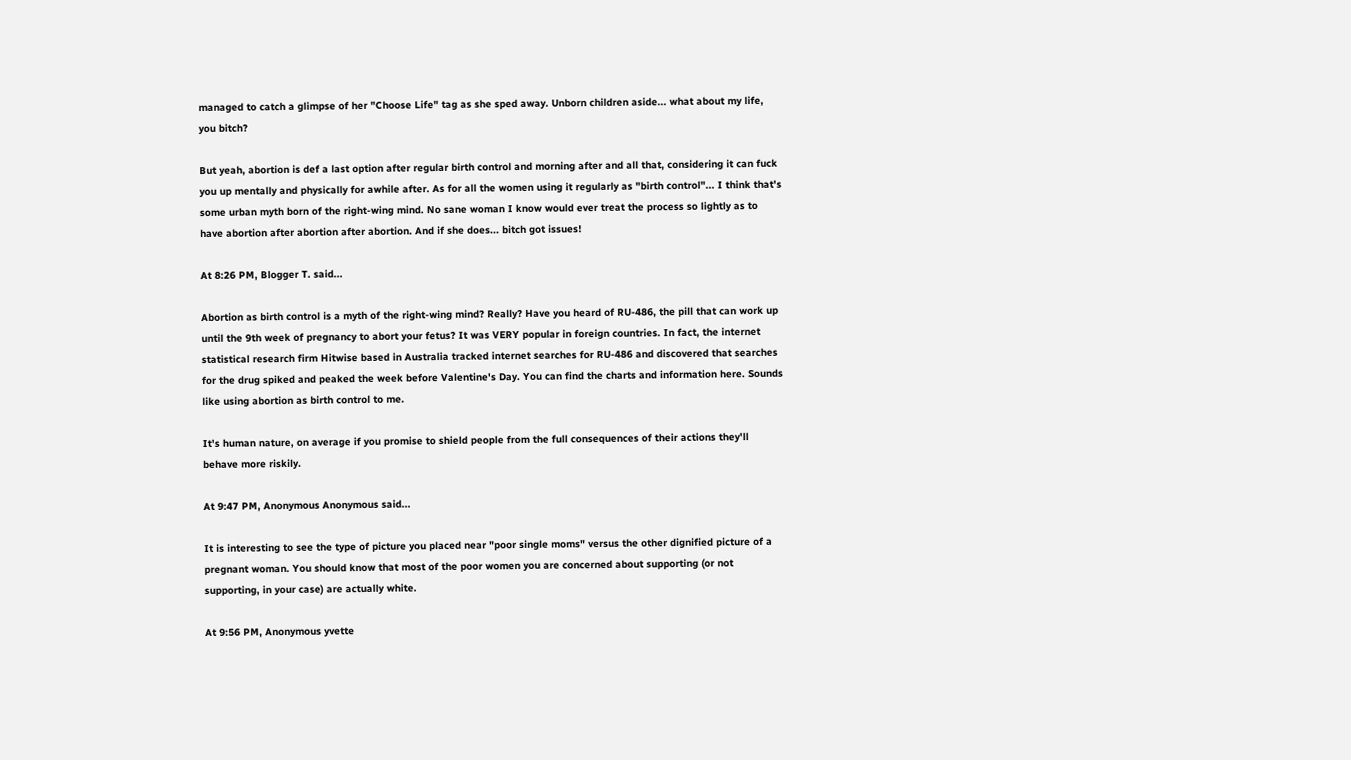managed to catch a glimpse of her "Choose Life" tag as she sped away. Unborn children aside... what about my life, you bitch?

But yeah, abortion is def a last option after regular birth control and morning after and all that, considering it can fuck you up mentally and physically for awhile after. As for all the women using it regularly as "birth control"... I think that's some urban myth born of the right-wing mind. No sane woman I know would ever treat the process so lightly as to have abortion after abortion after abortion. And if she does... bitch got issues!

At 8:26 PM, Blogger T. said...

Abortion as birth control is a myth of the right-wing mind? Really? Have you heard of RU-486, the pill that can work up until the 9th week of pregnancy to abort your fetus? It was VERY popular in foreign countries. In fact, the internet statistical research firm Hitwise based in Australia tracked internet searches for RU-486 and discovered that searches for the drug spiked and peaked the week before Valentine's Day. You can find the charts and information here. Sounds like using abortion as birth control to me.

It's human nature, on average if you promise to shield people from the full consequences of their actions they'll behave more riskily.

At 9:47 PM, Anonymous Anonymous said...

It is interesting to see the type of picture you placed near "poor single moms" versus the other dignified picture of a pregnant woman. You should know that most of the poor women you are concerned about supporting (or not supporting, in your case) are actually white.

At 9:56 PM, Anonymous yvette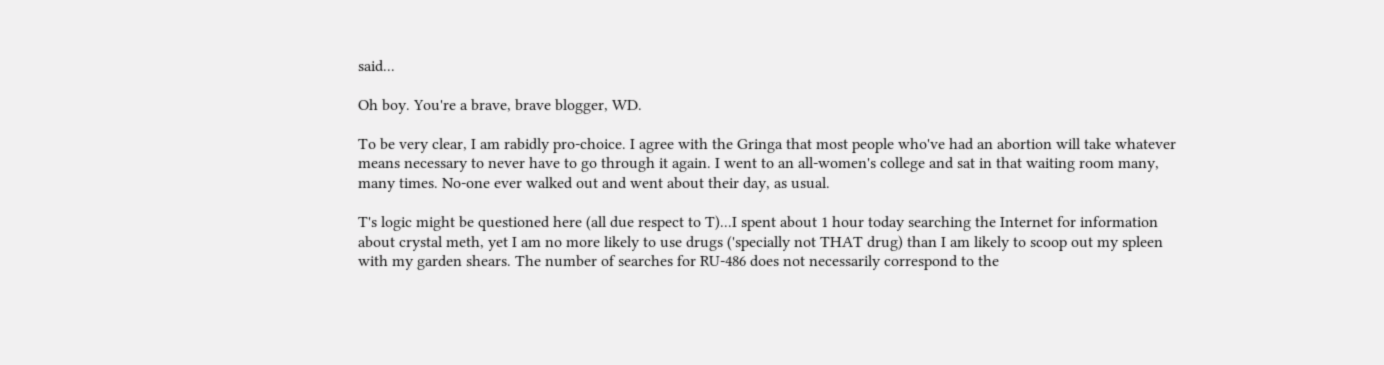said...

Oh boy. You're a brave, brave blogger, WD.

To be very clear, I am rabidly pro-choice. I agree with the Gringa that most people who've had an abortion will take whatever means necessary to never have to go through it again. I went to an all-women's college and sat in that waiting room many, many times. No-one ever walked out and went about their day, as usual.

T's logic might be questioned here (all due respect to T)...I spent about 1 hour today searching the Internet for information about crystal meth, yet I am no more likely to use drugs ('specially not THAT drug) than I am likely to scoop out my spleen with my garden shears. The number of searches for RU-486 does not necessarily correspond to the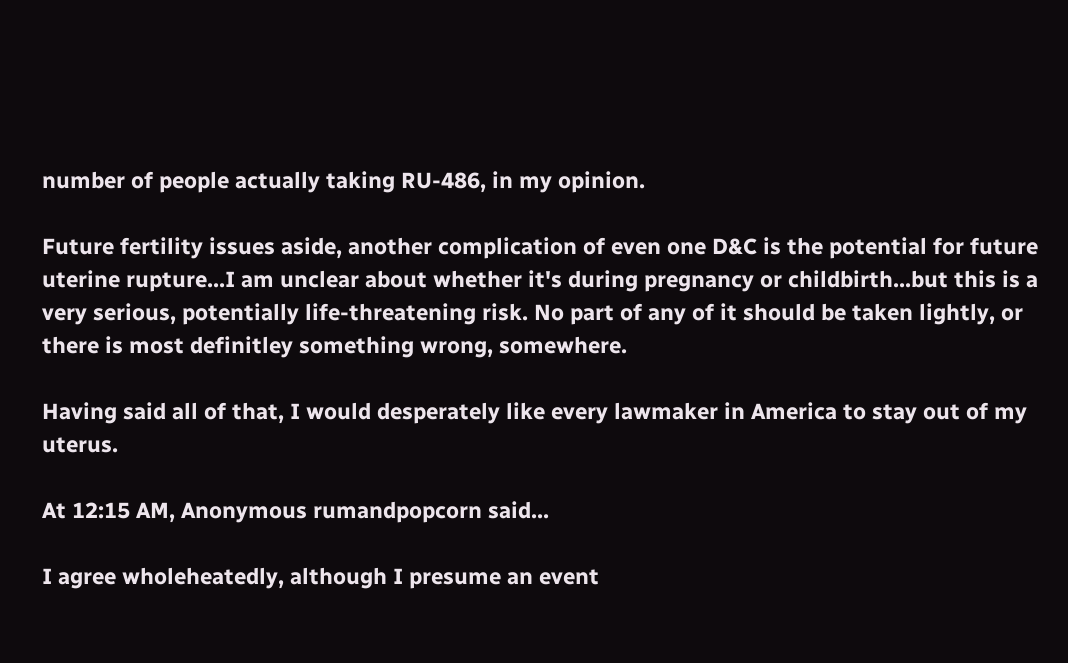number of people actually taking RU-486, in my opinion.

Future fertility issues aside, another complication of even one D&C is the potential for future uterine rupture...I am unclear about whether it's during pregnancy or childbirth...but this is a very serious, potentially life-threatening risk. No part of any of it should be taken lightly, or there is most definitley something wrong, somewhere.

Having said all of that, I would desperately like every lawmaker in America to stay out of my uterus.

At 12:15 AM, Anonymous rumandpopcorn said...

I agree wholeheatedly, although I presume an event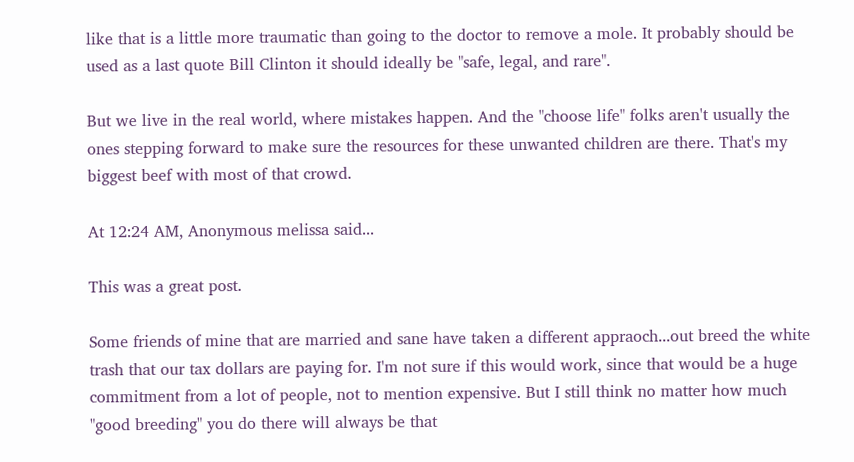like that is a little more traumatic than going to the doctor to remove a mole. It probably should be used as a last quote Bill Clinton it should ideally be "safe, legal, and rare".

But we live in the real world, where mistakes happen. And the "choose life" folks aren't usually the ones stepping forward to make sure the resources for these unwanted children are there. That's my biggest beef with most of that crowd.

At 12:24 AM, Anonymous melissa said...

This was a great post.

Some friends of mine that are married and sane have taken a different appraoch...out breed the white trash that our tax dollars are paying for. I'm not sure if this would work, since that would be a huge commitment from a lot of people, not to mention expensive. But I still think no matter how much "good breeding" you do there will always be that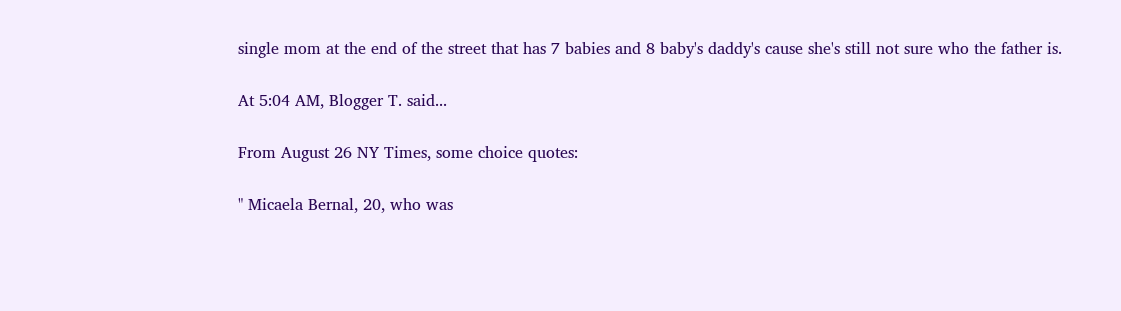single mom at the end of the street that has 7 babies and 8 baby's daddy's cause she's still not sure who the father is.

At 5:04 AM, Blogger T. said...

From August 26 NY Times, some choice quotes:

" Micaela Bernal, 20, who was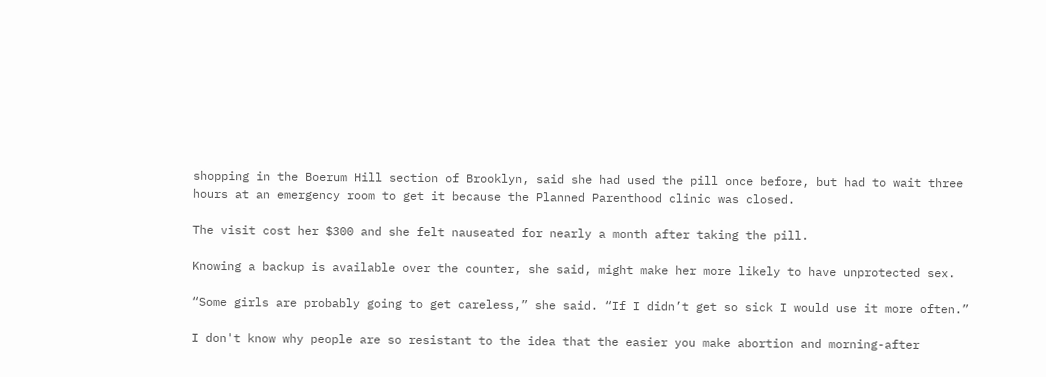shopping in the Boerum Hill section of Brooklyn, said she had used the pill once before, but had to wait three hours at an emergency room to get it because the Planned Parenthood clinic was closed.

The visit cost her $300 and she felt nauseated for nearly a month after taking the pill.

Knowing a backup is available over the counter, she said, might make her more likely to have unprotected sex.

“Some girls are probably going to get careless,” she said. “If I didn’t get so sick I would use it more often.”

I don't know why people are so resistant to the idea that the easier you make abortion and morning-after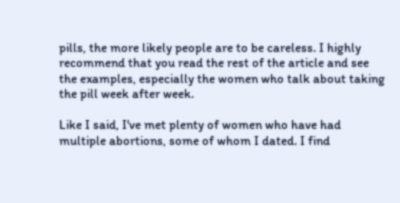pills, the more likely people are to be careless. I highly recommend that you read the rest of the article and see the examples, especially the women who talk about taking the pill week after week.

Like I said, I've met plenty of women who have had multiple abortions, some of whom I dated. I find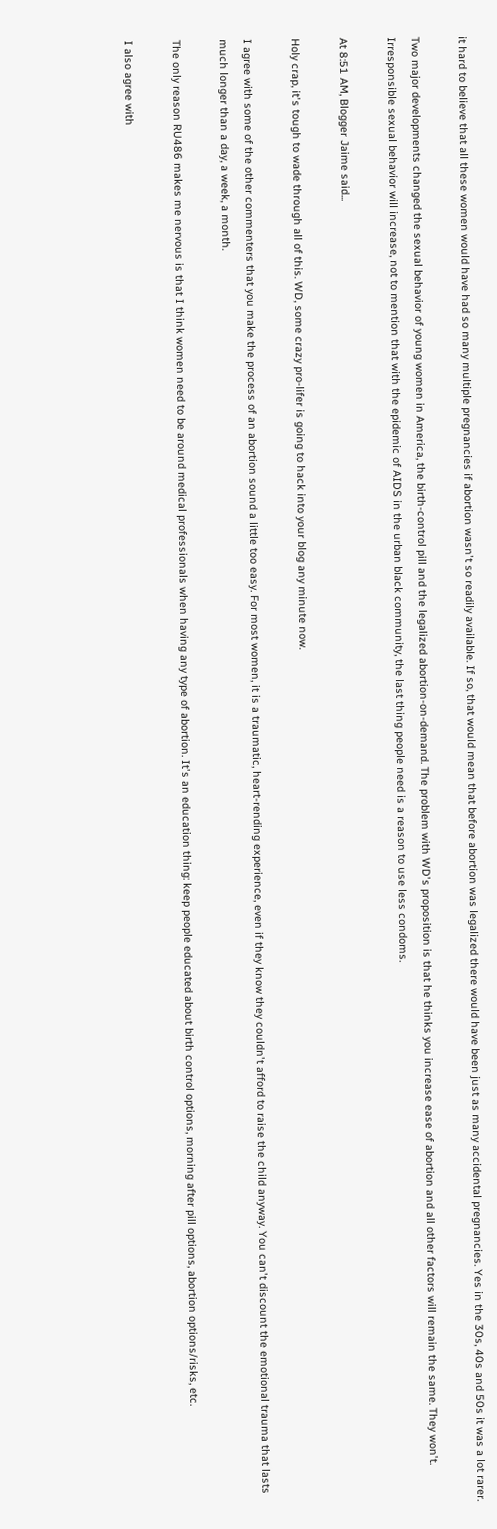it hard to believe that all these women would have had so many multiple pregnancies if abortion wasn't so readily available. If so, that would mean that before abortion was legalized there would have been just as many accidental pregnancies. Yes in the 30s, 40s and 50s it was a lot rarer.

Two major developments changed the sexual behavior of young women in America, the birth-control pill and the legalized abortion-on-demand. The problem with WD's proposition is that he thinks you increase ease of abortion and all other factors will remain the same. They won't. Irresponsible sexual behavior will increase, not to mention that with the epidemic of AIDS in the urban black community, the last thing people need is a reason to use less condoms.

At 8:51 AM, Blogger Jaime said...

Holy crap, it's tough to wade through all of this. WD, some crazy pro-lifer is going to hack into your blog any minute now.

I agree with some of the other commenters that you make the process of an abortion sound a little too easy. For most women, it is a traumatic, heart-rending experience, even if they know they couldn't afford to raise the child anyway. You can't discount the emotional trauma that lasts much longer than a day, a week, a month.

The only reason RU486 makes me nervous is that I think women need to be around medical professionals when having any type of abortion. It's an education thing: keep people educated about birth control options, morning after pill options, abortion options/risks, etc.

I also agree with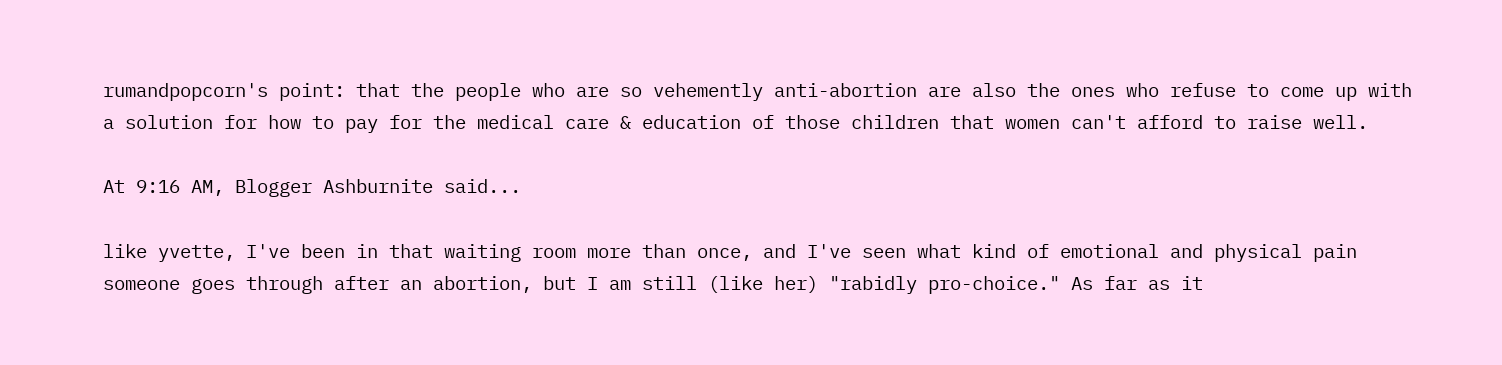rumandpopcorn's point: that the people who are so vehemently anti-abortion are also the ones who refuse to come up with a solution for how to pay for the medical care & education of those children that women can't afford to raise well.

At 9:16 AM, Blogger Ashburnite said...

like yvette, I've been in that waiting room more than once, and I've seen what kind of emotional and physical pain someone goes through after an abortion, but I am still (like her) "rabidly pro-choice." As far as it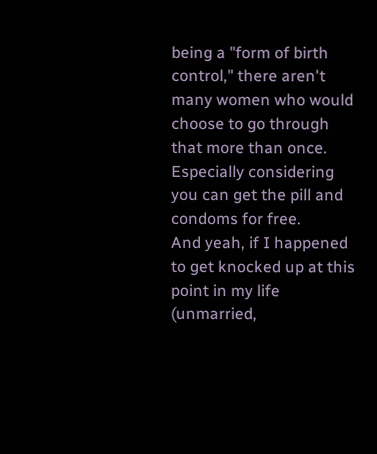being a "form of birth control," there aren't many women who would choose to go through that more than once. Especially considering you can get the pill and condoms for free.
And yeah, if I happened to get knocked up at this point in my life (unmarried,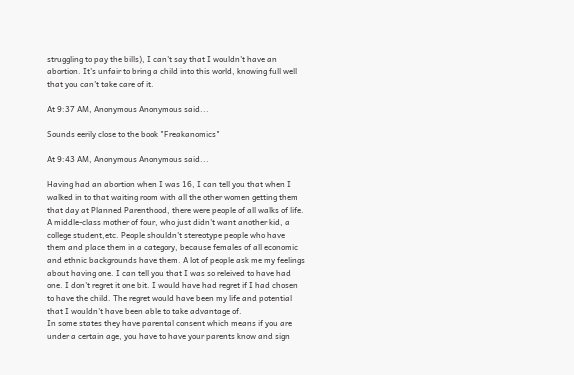struggling to pay the bills), I can't say that I wouldn't have an abortion. It's unfair to bring a child into this world, knowing full well that you can't take care of it.

At 9:37 AM, Anonymous Anonymous said...

Sounds eerily close to the book "Freakanomics"

At 9:43 AM, Anonymous Anonymous said...

Having had an abortion when I was 16, I can tell you that when I walked in to that waiting room with all the other women getting them that day at Planned Parenthood, there were people of all walks of life. A middle-class mother of four, who just didn't want another kid, a college student,etc. People shouldn't stereotype people who have them and place them in a category, because females of all economic and ethnic backgrounds have them. A lot of people ask me my feelings about having one. I can tell you that I was so releived to have had one. I don't regret it one bit. I would have had regret if I had chosen to have the child. The regret would have been my life and potential that I wouldn't have been able to take advantage of.
In some states they have parental consent which means if you are under a certain age, you have to have your parents know and sign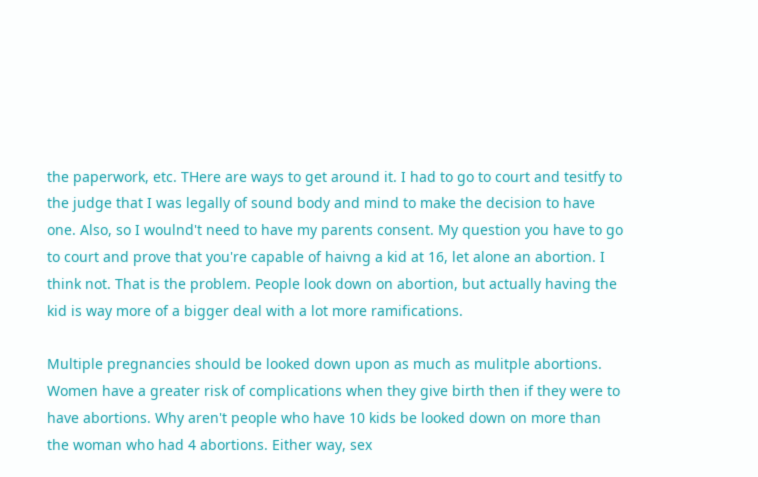the paperwork, etc. THere are ways to get around it. I had to go to court and tesitfy to the judge that I was legally of sound body and mind to make the decision to have one. Also, so I woulnd't need to have my parents consent. My question you have to go to court and prove that you're capable of haivng a kid at 16, let alone an abortion. I think not. That is the problem. People look down on abortion, but actually having the kid is way more of a bigger deal with a lot more ramifications.

Multiple pregnancies should be looked down upon as much as mulitple abortions. Women have a greater risk of complications when they give birth then if they were to have abortions. Why aren't people who have 10 kids be looked down on more than the woman who had 4 abortions. Either way, sex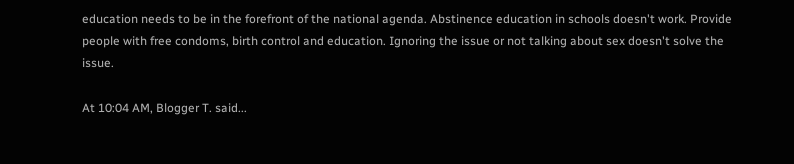education needs to be in the forefront of the national agenda. Abstinence education in schools doesn't work. Provide people with free condoms, birth control and education. Ignoring the issue or not talking about sex doesn't solve the issue.

At 10:04 AM, Blogger T. said...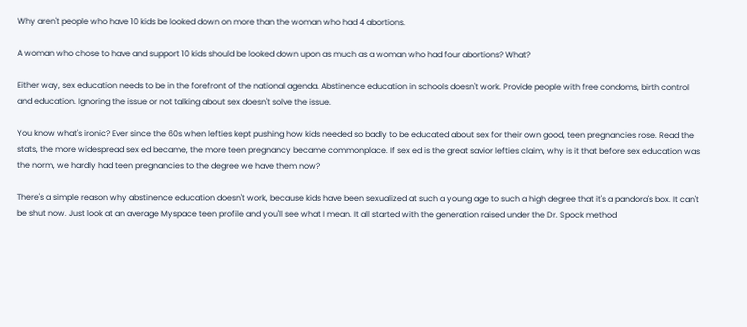Why aren't people who have 10 kids be looked down on more than the woman who had 4 abortions.

A woman who chose to have and support 10 kids should be looked down upon as much as a woman who had four abortions? What?

Either way, sex education needs to be in the forefront of the national agenda. Abstinence education in schools doesn't work. Provide people with free condoms, birth control and education. Ignoring the issue or not talking about sex doesn't solve the issue.

You know what's ironic? Ever since the 60s when lefties kept pushing how kids needed so badly to be educated about sex for their own good, teen pregnancies rose. Read the stats, the more widespread sex ed became, the more teen pregnancy became commonplace. If sex ed is the great savior lefties claim, why is it that before sex education was the norm, we hardly had teen pregnancies to the degree we have them now?

There's a simple reason why abstinence education doesn't work, because kids have been sexualized at such a young age to such a high degree that it's a pandora's box. It can't be shut now. Just look at an average Myspace teen profile and you'll see what I mean. It all started with the generation raised under the Dr. Spock method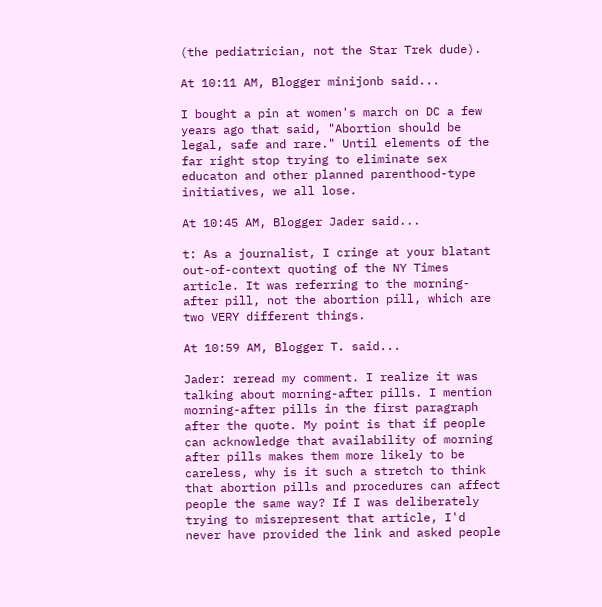(the pediatrician, not the Star Trek dude).

At 10:11 AM, Blogger minijonb said...

I bought a pin at women's march on DC a few years ago that said, "Abortion should be legal, safe and rare." Until elements of the far right stop trying to eliminate sex educaton and other planned parenthood-type initiatives, we all lose.

At 10:45 AM, Blogger Jader said...

t: As a journalist, I cringe at your blatant out-of-context quoting of the NY Times article. It was referring to the morning-after pill, not the abortion pill, which are two VERY different things.

At 10:59 AM, Blogger T. said...

Jader: reread my comment. I realize it was talking about morning-after pills. I mention morning-after pills in the first paragraph after the quote. My point is that if people can acknowledge that availability of morning after pills makes them more likely to be careless, why is it such a stretch to think that abortion pills and procedures can affect people the same way? If I was deliberately trying to misrepresent that article, I'd never have provided the link and asked people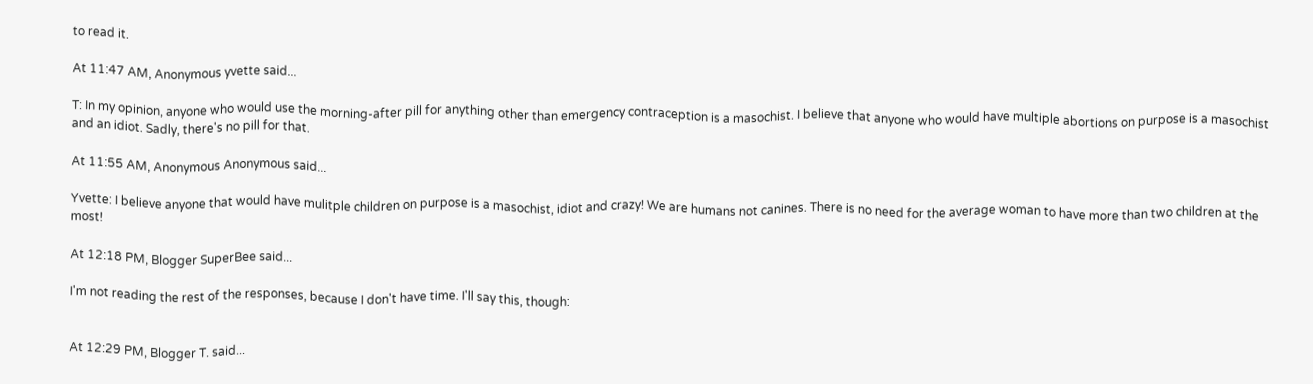to read it.

At 11:47 AM, Anonymous yvette said...

T: In my opinion, anyone who would use the morning-after pill for anything other than emergency contraception is a masochist. I believe that anyone who would have multiple abortions on purpose is a masochist and an idiot. Sadly, there's no pill for that.

At 11:55 AM, Anonymous Anonymous said...

Yvette: I believe anyone that would have mulitple children on purpose is a masochist, idiot and crazy! We are humans not canines. There is no need for the average woman to have more than two children at the most!

At 12:18 PM, Blogger SuperBee said...

I'm not reading the rest of the responses, because I don't have time. I'll say this, though:


At 12:29 PM, Blogger T. said...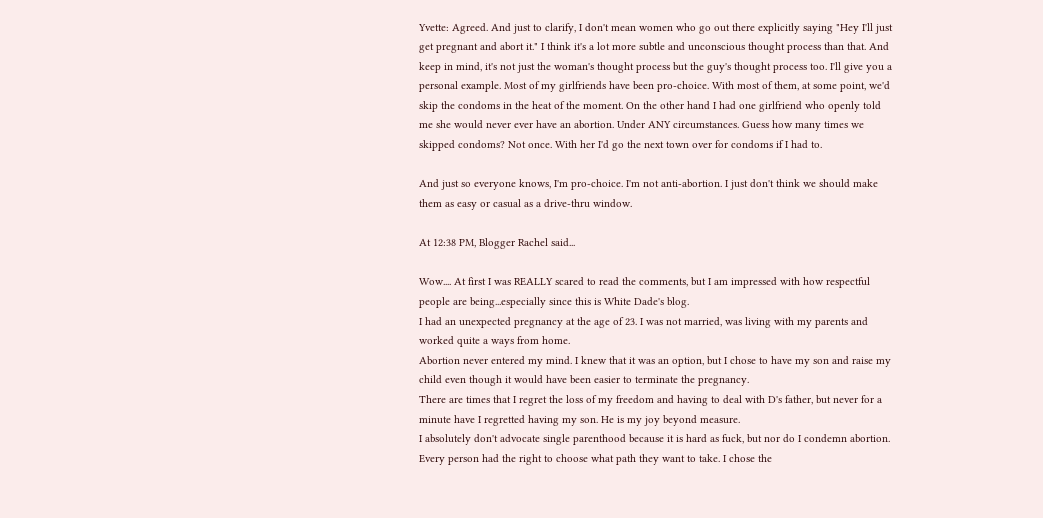Yvette: Agreed. And just to clarify, I don't mean women who go out there explicitly saying "Hey I'll just get pregnant and abort it." I think it's a lot more subtle and unconscious thought process than that. And keep in mind, it's not just the woman's thought process but the guy's thought process too. I'll give you a personal example. Most of my girlfriends have been pro-choice. With most of them, at some point, we'd skip the condoms in the heat of the moment. On the other hand I had one girlfriend who openly told me she would never ever have an abortion. Under ANY circumstances. Guess how many times we skipped condoms? Not once. With her I'd go the next town over for condoms if I had to.

And just so everyone knows, I'm pro-choice. I'm not anti-abortion. I just don't think we should make them as easy or casual as a drive-thru window.

At 12:38 PM, Blogger Rachel said...

Wow.... At first I was REALLY scared to read the comments, but I am impressed with how respectful people are being...especially since this is White Dade's blog.
I had an unexpected pregnancy at the age of 23. I was not married, was living with my parents and worked quite a ways from home.
Abortion never entered my mind. I knew that it was an option, but I chose to have my son and raise my child even though it would have been easier to terminate the pregnancy.
There are times that I regret the loss of my freedom and having to deal with D's father, but never for a minute have I regretted having my son. He is my joy beyond measure.
I absolutely don't advocate single parenthood because it is hard as fuck, but nor do I condemn abortion. Every person had the right to choose what path they want to take. I chose the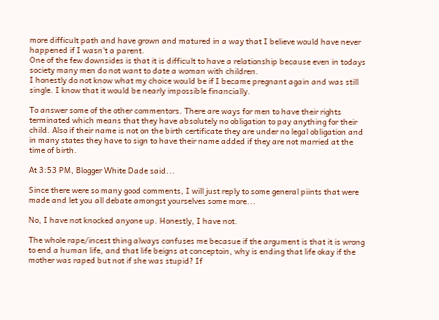more difficult path and have grown and matured in a way that I believe would have never happened if I wasn't a parent.
One of the few downsides is that it is difficult to have a relationship because even in todays society many men do not want to date a woman with children.
I honestly do not know what my choice would be if I became pregnant again and was still single. I know that it would be nearly impossible financially.

To answer some of the other commentors. There are ways for men to have their rights terminated which means that they have absolutely no obligation to pay anything for their child. Also if their name is not on the birth certificate they are under no legal obligation and in many states they have to sign to have their name added if they are not married at the time of birth.

At 3:53 PM, Blogger White Dade said...

Since there were so many good comments, I will just reply to some general piints that were made and let you all debate amongst yourselves some more...

No, I have not knocked anyone up. Honestly, I have not.

The whole rape/incest thing always confuses me becasue if the argument is that it is wrong to end a human life, and that life beigns at conceptoin, why is ending that life okay if the mother was raped but not if she was stupid? If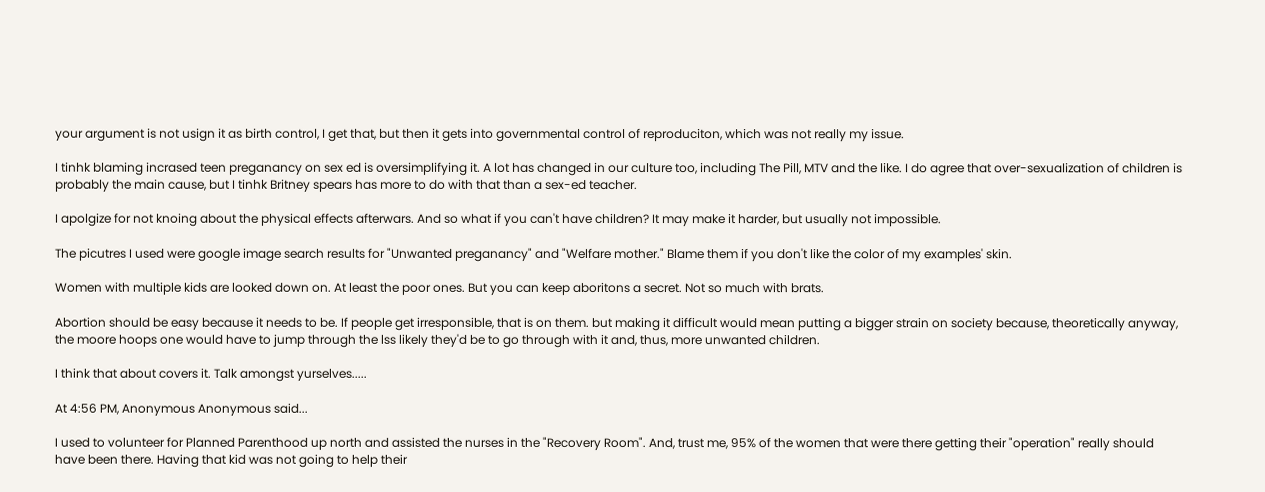your argument is not usign it as birth control, I get that, but then it gets into governmental control of reproduciton, which was not really my issue.

I tinhk blaming incrased teen preganancy on sex ed is oversimplifying it. A lot has changed in our culture too, including The Pill, MTV and the like. I do agree that over-sexualization of children is probably the main cause, but I tinhk Britney spears has more to do with that than a sex-ed teacher.

I apolgize for not knoing about the physical effects afterwars. And so what if you can't have children? It may make it harder, but usually not impossible.

The picutres I used were google image search results for "Unwanted preganancy" and "Welfare mother." Blame them if you don't like the color of my examples' skin.

Women with multiple kids are looked down on. At least the poor ones. But you can keep aboritons a secret. Not so much with brats.

Abortion should be easy because it needs to be. If people get irresponsible, that is on them. but making it difficult would mean putting a bigger strain on society because, theoretically anyway, the moore hoops one would have to jump through the lss likely they'd be to go through with it and, thus, more unwanted children.

I think that about covers it. Talk amongst yurselves.....

At 4:56 PM, Anonymous Anonymous said...

I used to volunteer for Planned Parenthood up north and assisted the nurses in the "Recovery Room". And, trust me, 95% of the women that were there getting their "operation" really should have been there. Having that kid was not going to help their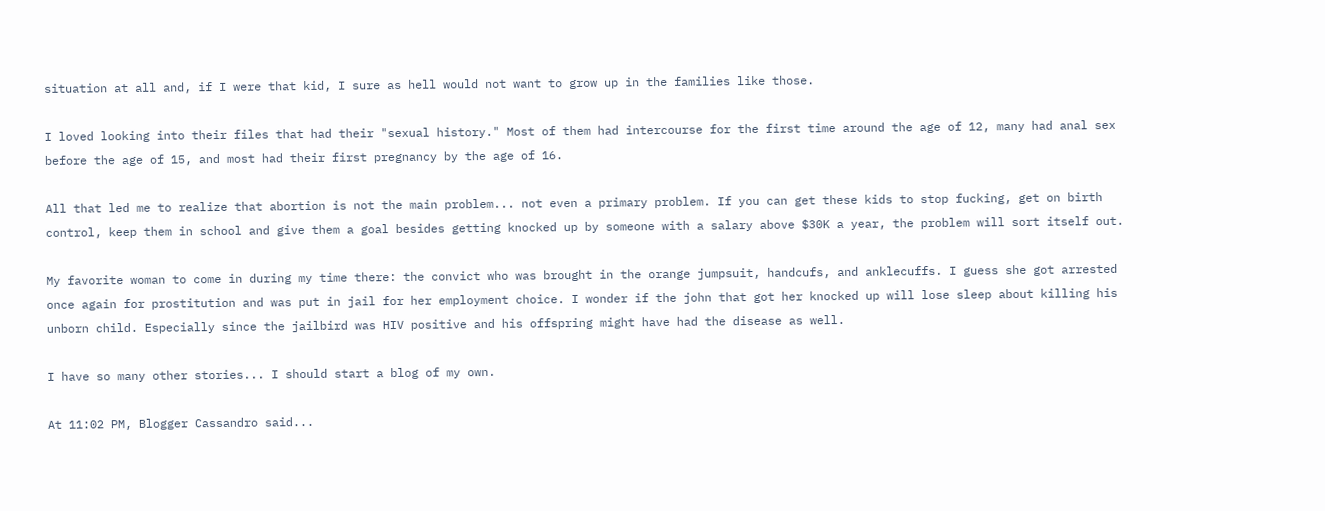situation at all and, if I were that kid, I sure as hell would not want to grow up in the families like those.

I loved looking into their files that had their "sexual history." Most of them had intercourse for the first time around the age of 12, many had anal sex before the age of 15, and most had their first pregnancy by the age of 16.

All that led me to realize that abortion is not the main problem... not even a primary problem. If you can get these kids to stop fucking, get on birth control, keep them in school and give them a goal besides getting knocked up by someone with a salary above $30K a year, the problem will sort itself out.

My favorite woman to come in during my time there: the convict who was brought in the orange jumpsuit, handcufs, and anklecuffs. I guess she got arrested once again for prostitution and was put in jail for her employment choice. I wonder if the john that got her knocked up will lose sleep about killing his unborn child. Especially since the jailbird was HIV positive and his offspring might have had the disease as well.

I have so many other stories... I should start a blog of my own.

At 11:02 PM, Blogger Cassandro said...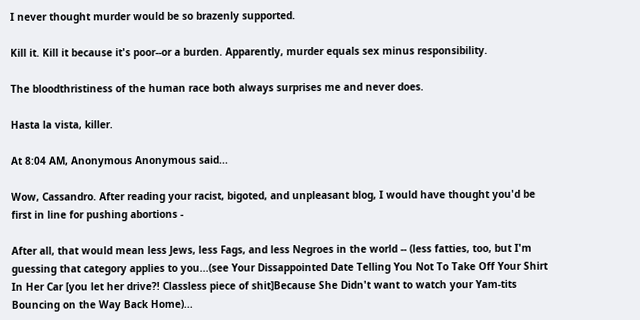I never thought murder would be so brazenly supported.

Kill it. Kill it because it's poor--or a burden. Apparently, murder equals sex minus responsibility.

The bloodthristiness of the human race both always surprises me and never does.

Hasta la vista, killer.

At 8:04 AM, Anonymous Anonymous said...

Wow, Cassandro. After reading your racist, bigoted, and unpleasant blog, I would have thought you'd be first in line for pushing abortions -

After all, that would mean less Jews, less Fags, and less Negroes in the world -- (less fatties, too, but I'm guessing that category applies to you...(see Your Dissappointed Date Telling You Not To Take Off Your Shirt In Her Car [you let her drive?! Classless piece of shit]Because She Didn't want to watch your Yam-tits Bouncing on the Way Back Home)...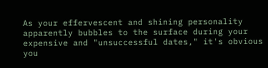As your effervescent and shining personality apparently bubbles to the surface during your expensive and "unsuccessful dates," it's obvious you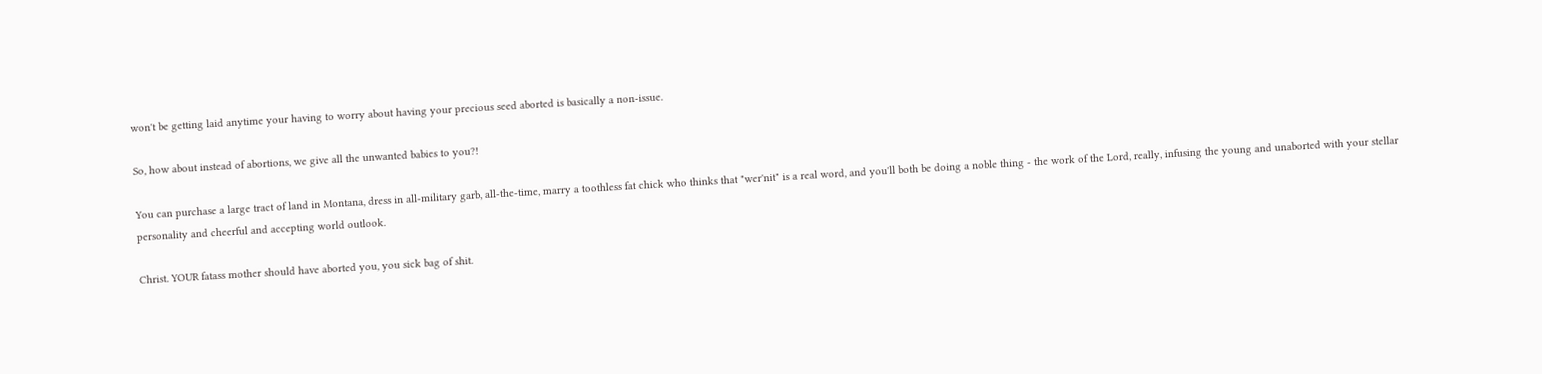won't be getting laid anytime your having to worry about having your precious seed aborted is basically a non-issue.

So, how about instead of abortions, we give all the unwanted babies to you?!

You can purchase a large tract of land in Montana, dress in all-military garb, all-the-time, marry a toothless fat chick who thinks that "wer'nit" is a real word, and you'll both be doing a noble thing - the work of the Lord, really, infusing the young and unaborted with your stellar personality and cheerful and accepting world outlook.

Christ. YOUR fatass mother should have aborted you, you sick bag of shit.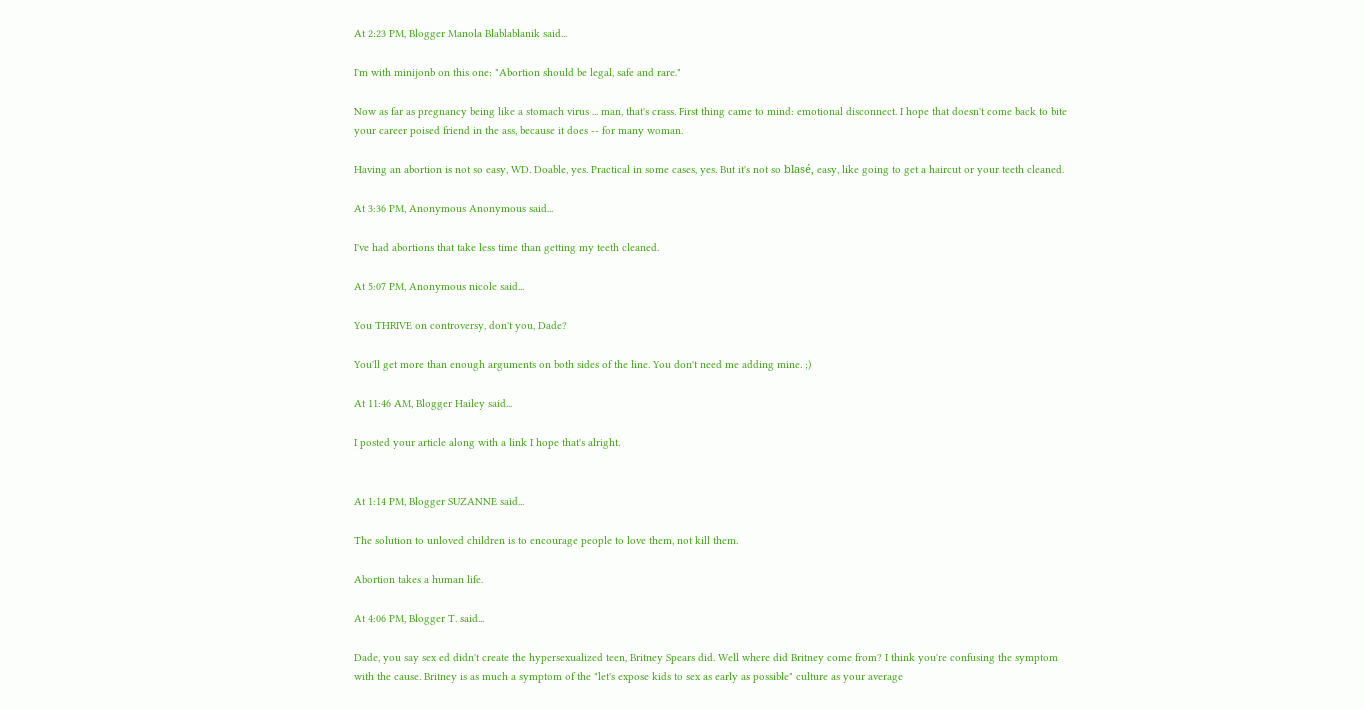At 2:23 PM, Blogger Manola Blablablanik said...

I'm with minijonb on this one: "Abortion should be legal, safe and rare."

Now as far as pregnancy being like a stomach virus ... man, that's crass. First thing came to mind: emotional disconnect. I hope that doesn't come back to bite your career poised friend in the ass, because it does -- for many woman.

Having an abortion is not so easy, WD. Doable, yes. Practical in some cases, yes. But it's not so blasé, easy, like going to get a haircut or your teeth cleaned.

At 3:36 PM, Anonymous Anonymous said...

I've had abortions that take less time than getting my teeth cleaned.

At 5:07 PM, Anonymous nicole said...

You THRIVE on controversy, don't you, Dade?

You'll get more than enough arguments on both sides of the line. You don't need me adding mine. ;)

At 11:46 AM, Blogger Hailey said...

I posted your article along with a link I hope that's alright.


At 1:14 PM, Blogger SUZANNE said...

The solution to unloved children is to encourage people to love them, not kill them.

Abortion takes a human life.

At 4:06 PM, Blogger T. said...

Dade, you say sex ed didn't create the hypersexualized teen, Britney Spears did. Well where did Britney come from? I think you're confusing the symptom with the cause. Britney is as much a symptom of the "let's expose kids to sex as early as possible" culture as your average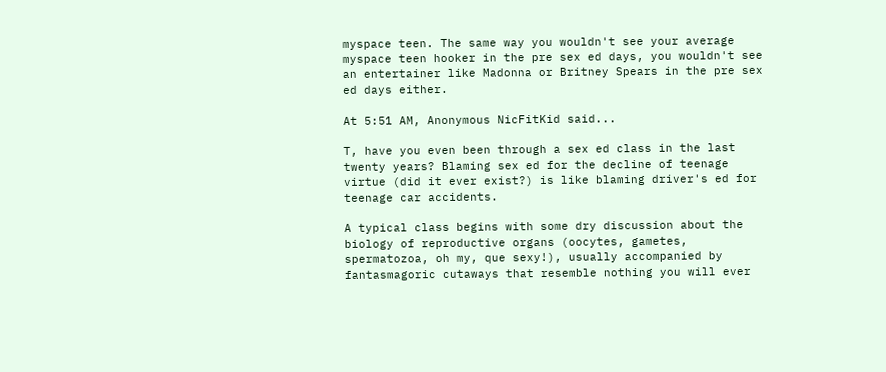myspace teen. The same way you wouldn't see your average myspace teen hooker in the pre sex ed days, you wouldn't see an entertainer like Madonna or Britney Spears in the pre sex ed days either.

At 5:51 AM, Anonymous NicFitKid said...

T, have you even been through a sex ed class in the last twenty years? Blaming sex ed for the decline of teenage virtue (did it ever exist?) is like blaming driver's ed for teenage car accidents.

A typical class begins with some dry discussion about the biology of reproductive organs (oocytes, gametes, spermatozoa, oh my, que sexy!), usually accompanied by fantasmagoric cutaways that resemble nothing you will ever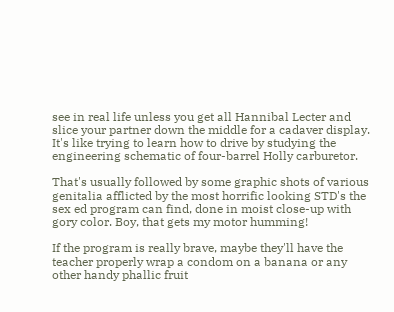see in real life unless you get all Hannibal Lecter and slice your partner down the middle for a cadaver display. It's like trying to learn how to drive by studying the engineering schematic of four-barrel Holly carburetor.

That's usually followed by some graphic shots of various genitalia afflicted by the most horrific looking STD's the sex ed program can find, done in moist close-up with gory color. Boy, that gets my motor humming!

If the program is really brave, maybe they'll have the teacher properly wrap a condom on a banana or any other handy phallic fruit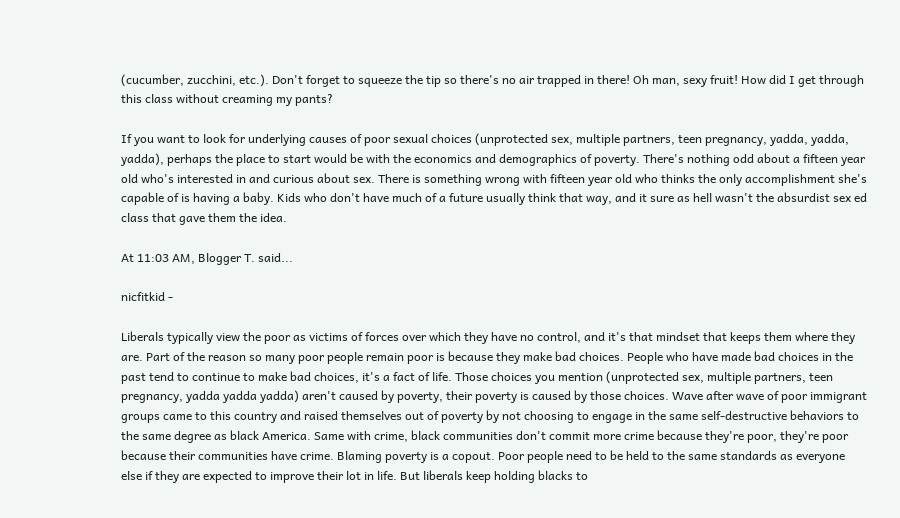(cucumber, zucchini, etc.). Don't forget to squeeze the tip so there's no air trapped in there! Oh man, sexy fruit! How did I get through this class without creaming my pants?

If you want to look for underlying causes of poor sexual choices (unprotected sex, multiple partners, teen pregnancy, yadda, yadda, yadda), perhaps the place to start would be with the economics and demographics of poverty. There's nothing odd about a fifteen year old who's interested in and curious about sex. There is something wrong with fifteen year old who thinks the only accomplishment she's capable of is having a baby. Kids who don't have much of a future usually think that way, and it sure as hell wasn't the absurdist sex ed class that gave them the idea.

At 11:03 AM, Blogger T. said...

nicfitkid -

Liberals typically view the poor as victims of forces over which they have no control, and it's that mindset that keeps them where they are. Part of the reason so many poor people remain poor is because they make bad choices. People who have made bad choices in the past tend to continue to make bad choices, it's a fact of life. Those choices you mention (unprotected sex, multiple partners, teen pregnancy, yadda yadda yadda) aren't caused by poverty, their poverty is caused by those choices. Wave after wave of poor immigrant groups came to this country and raised themselves out of poverty by not choosing to engage in the same self-destructive behaviors to the same degree as black America. Same with crime, black communities don't commit more crime because they're poor, they're poor because their communities have crime. Blaming poverty is a copout. Poor people need to be held to the same standards as everyone else if they are expected to improve their lot in life. But liberals keep holding blacks to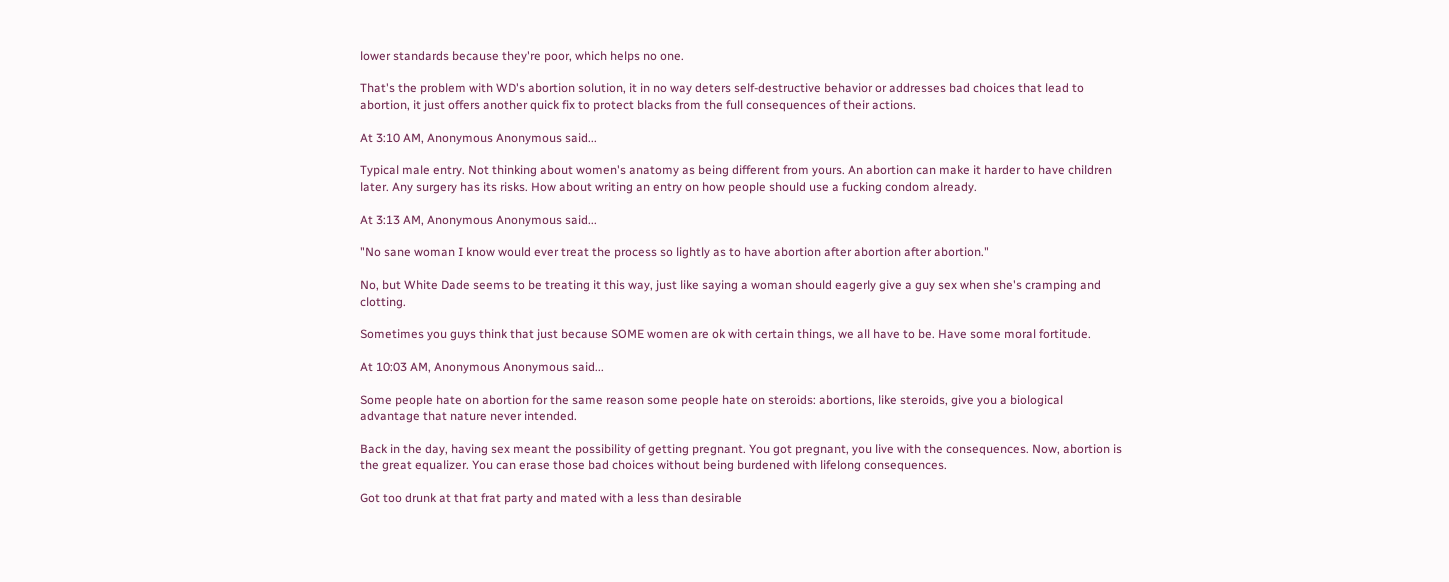lower standards because they're poor, which helps no one.

That's the problem with WD's abortion solution, it in no way deters self-destructive behavior or addresses bad choices that lead to abortion, it just offers another quick fix to protect blacks from the full consequences of their actions.

At 3:10 AM, Anonymous Anonymous said...

Typical male entry. Not thinking about women's anatomy as being different from yours. An abortion can make it harder to have children later. Any surgery has its risks. How about writing an entry on how people should use a fucking condom already.

At 3:13 AM, Anonymous Anonymous said...

"No sane woman I know would ever treat the process so lightly as to have abortion after abortion after abortion."

No, but White Dade seems to be treating it this way, just like saying a woman should eagerly give a guy sex when she's cramping and clotting.

Sometimes you guys think that just because SOME women are ok with certain things, we all have to be. Have some moral fortitude.

At 10:03 AM, Anonymous Anonymous said...

Some people hate on abortion for the same reason some people hate on steroids: abortions, like steroids, give you a biological advantage that nature never intended.

Back in the day, having sex meant the possibility of getting pregnant. You got pregnant, you live with the consequences. Now, abortion is the great equalizer. You can erase those bad choices without being burdened with lifelong consequences.

Got too drunk at that frat party and mated with a less than desirable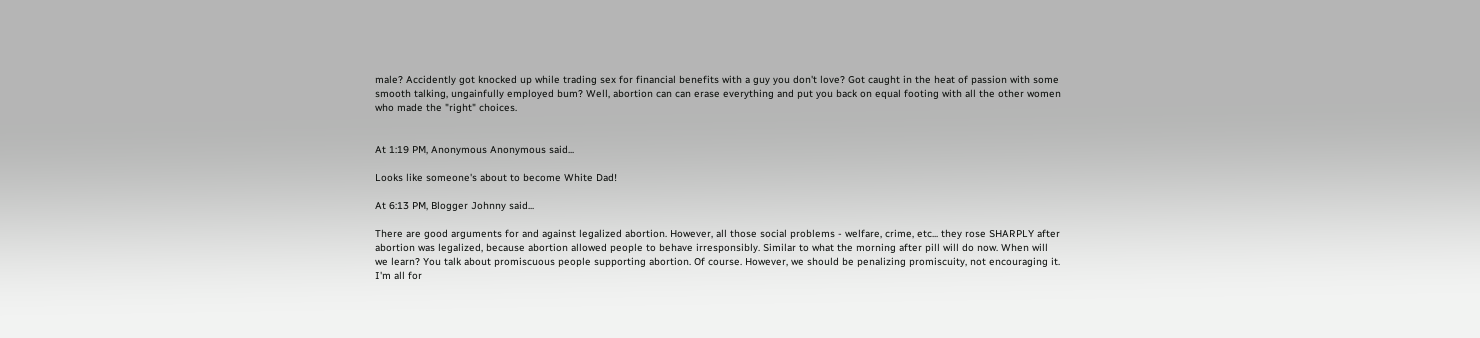male? Accidently got knocked up while trading sex for financial benefits with a guy you don't love? Got caught in the heat of passion with some smooth talking, ungainfully employed bum? Well, abortion can can erase everything and put you back on equal footing with all the other women who made the "right" choices.


At 1:19 PM, Anonymous Anonymous said...

Looks like someone's about to become White Dad!

At 6:13 PM, Blogger Johnny said...

There are good arguments for and against legalized abortion. However, all those social problems - welfare, crime, etc... they rose SHARPLY after abortion was legalized, because abortion allowed people to behave irresponsibly. Similar to what the morning after pill will do now. When will we learn? You talk about promiscuous people supporting abortion. Of course. However, we should be penalizing promiscuity, not encouraging it. I'm all for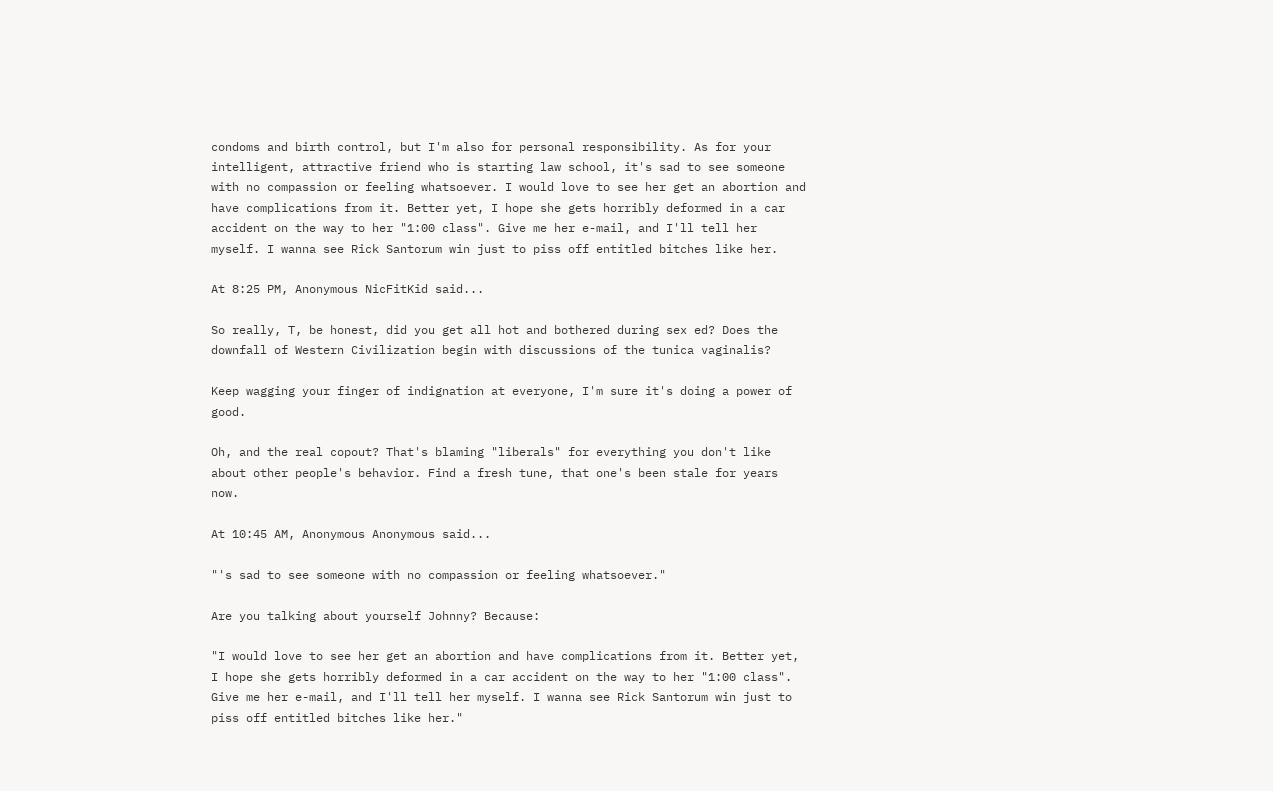condoms and birth control, but I'm also for personal responsibility. As for your intelligent, attractive friend who is starting law school, it's sad to see someone with no compassion or feeling whatsoever. I would love to see her get an abortion and have complications from it. Better yet, I hope she gets horribly deformed in a car accident on the way to her "1:00 class". Give me her e-mail, and I'll tell her myself. I wanna see Rick Santorum win just to piss off entitled bitches like her.

At 8:25 PM, Anonymous NicFitKid said...

So really, T, be honest, did you get all hot and bothered during sex ed? Does the downfall of Western Civilization begin with discussions of the tunica vaginalis?

Keep wagging your finger of indignation at everyone, I'm sure it's doing a power of good.

Oh, and the real copout? That's blaming "liberals" for everything you don't like about other people's behavior. Find a fresh tune, that one's been stale for years now.

At 10:45 AM, Anonymous Anonymous said...

"'s sad to see someone with no compassion or feeling whatsoever."

Are you talking about yourself Johnny? Because:

"I would love to see her get an abortion and have complications from it. Better yet, I hope she gets horribly deformed in a car accident on the way to her "1:00 class". Give me her e-mail, and I'll tell her myself. I wanna see Rick Santorum win just to piss off entitled bitches like her."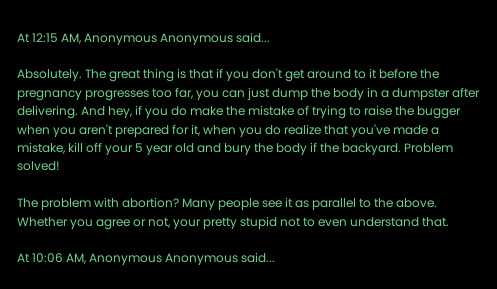At 12:15 AM, Anonymous Anonymous said...

Absolutely. The great thing is that if you don't get around to it before the pregnancy progresses too far, you can just dump the body in a dumpster after delivering. And hey, if you do make the mistake of trying to raise the bugger when you aren't prepared for it, when you do realize that you've made a mistake, kill off your 5 year old and bury the body if the backyard. Problem solved!

The problem with abortion? Many people see it as parallel to the above. Whether you agree or not, your pretty stupid not to even understand that.

At 10:06 AM, Anonymous Anonymous said...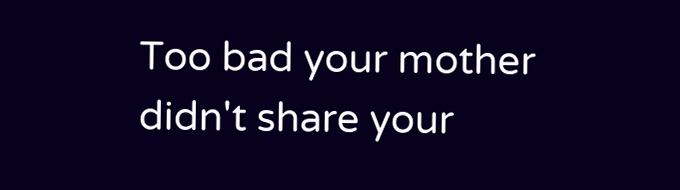Too bad your mother didn't share your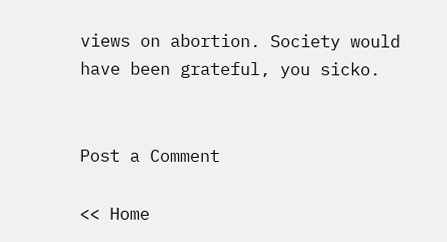views on abortion. Society would have been grateful, you sicko.


Post a Comment

<< Home